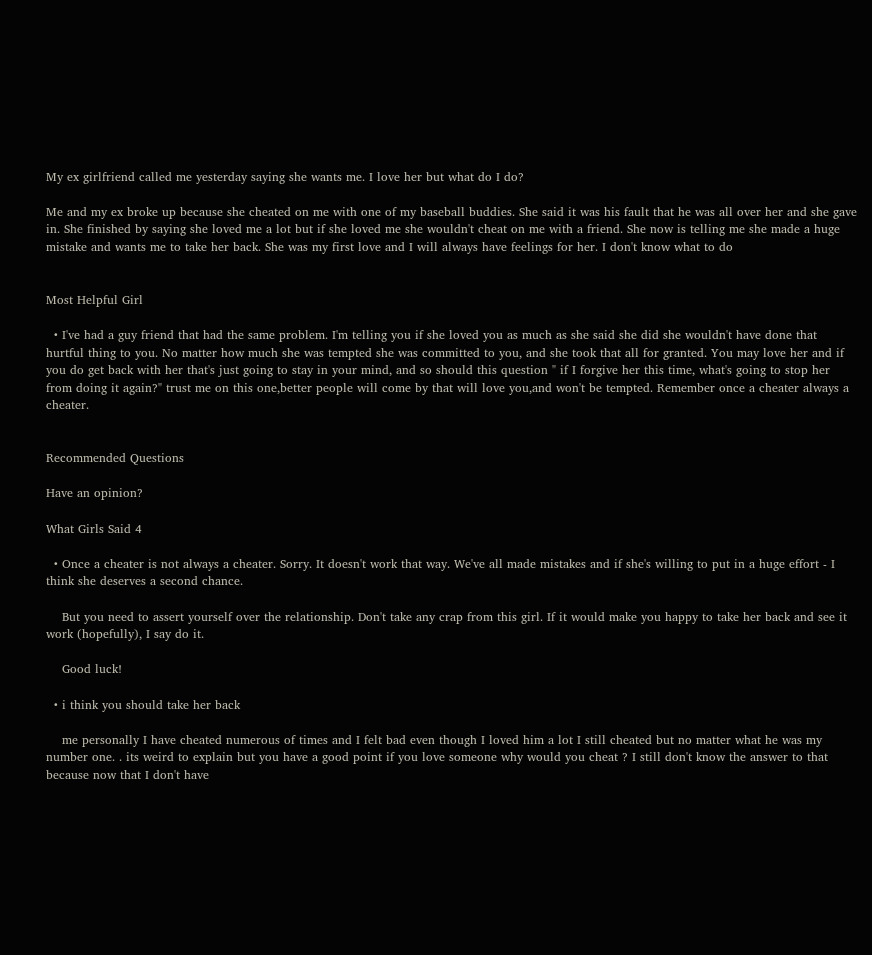My ex girlfriend called me yesterday saying she wants me. I love her but what do I do?

Me and my ex broke up because she cheated on me with one of my baseball buddies. She said it was his fault that he was all over her and she gave in. She finished by saying she loved me a lot but if she loved me she wouldn't cheat on me with a friend. She now is telling me she made a huge mistake and wants me to take her back. She was my first love and I will always have feelings for her. I don't know what to do


Most Helpful Girl

  • I've had a guy friend that had the same problem. I'm telling you if she loved you as much as she said she did she wouldn't have done that hurtful thing to you. No matter how much she was tempted she was committed to you, and she took that all for granted. You may love her and if you do get back with her that's just going to stay in your mind, and so should this question " if I forgive her this time, what's going to stop her from doing it again?" trust me on this one,better people will come by that will love you,and won't be tempted. Remember once a cheater always a cheater.


Recommended Questions

Have an opinion?

What Girls Said 4

  • Once a cheater is not always a cheater. Sorry. It doesn't work that way. We've all made mistakes and if she's willing to put in a huge effort - I think she deserves a second chance.

    But you need to assert yourself over the relationship. Don't take any crap from this girl. If it would make you happy to take her back and see it work (hopefully), I say do it.

    Good luck!

  • i think you should take her back

    me personally I have cheated numerous of times and I felt bad even though I loved him a lot I still cheated but no matter what he was my number one. . its weird to explain but you have a good point if you love someone why would you cheat ? I still don't know the answer to that because now that I don't have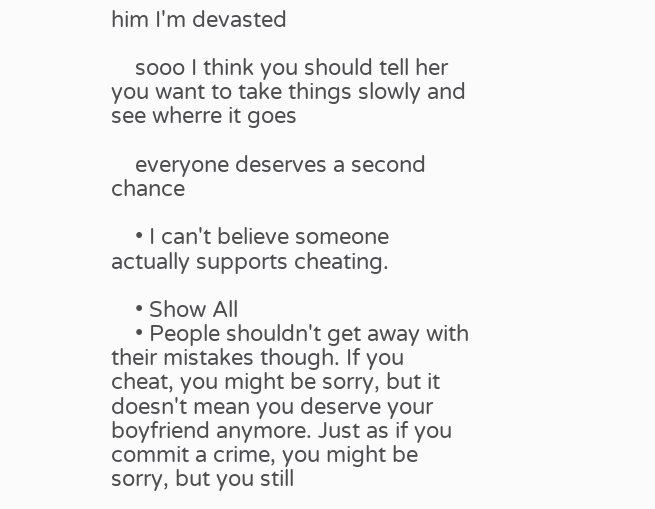him I'm devasted

    sooo I think you should tell her you want to take things slowly and see wherre it goes

    everyone deserves a second chance

    • I can't believe someone actually supports cheating.

    • Show All
    • People shouldn't get away with their mistakes though. If you cheat, you might be sorry, but it doesn't mean you deserve your boyfriend anymore. Just as if you commit a crime, you might be sorry, but you still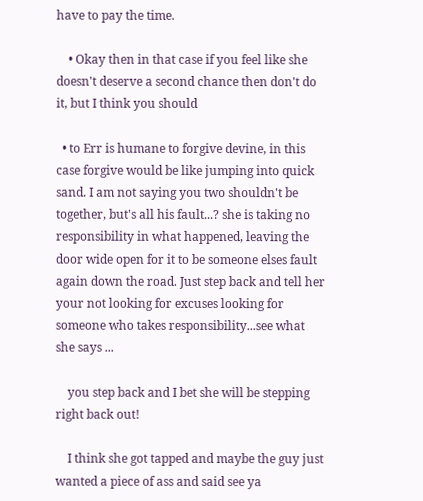have to pay the time.

    • Okay then in that case if you feel like she doesn't deserve a second chance then don't do it, but I think you should

  • to Err is humane to forgive devine, in this case forgive would be like jumping into quick sand. I am not saying you two shouldn't be together, but's all his fault...? she is taking no responsibility in what happened, leaving the door wide open for it to be someone elses fault again down the road. Just step back and tell her your not looking for excuses looking for someone who takes responsibility...see what she says ...

    you step back and I bet she will be stepping right back out!

    I think she got tapped and maybe the guy just wanted a piece of ass and said see ya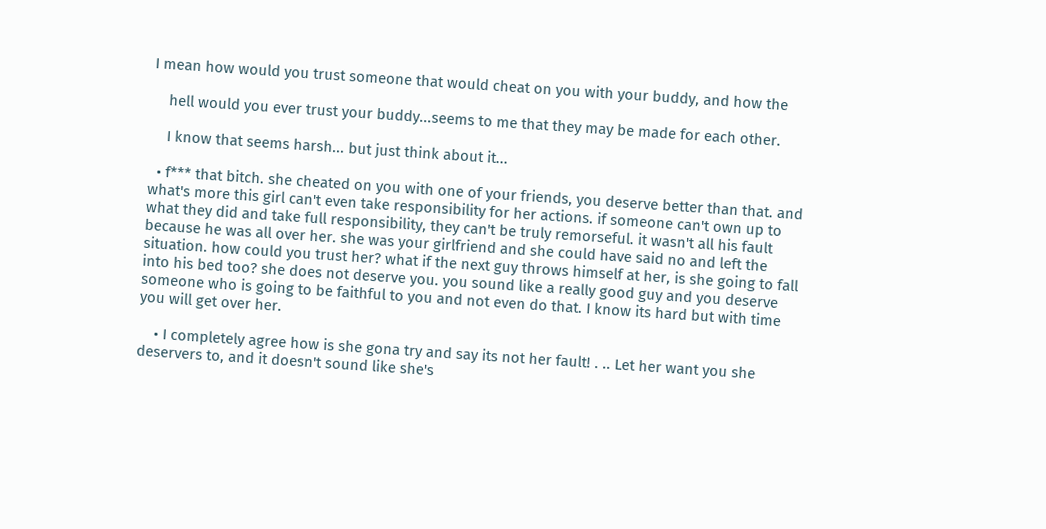I mean how would you trust someone that would cheat on you with your buddy, and how the

    hell would you ever trust your buddy...seems to me that they may be made for each other.

    I know that seems harsh... but just think about it...

  • f*** that bitch. she cheated on you with one of your friends, you deserve better than that. and what's more this girl can't even take responsibility for her actions. if someone can't own up to what they did and take full responsibility, they can't be truly remorseful. it wasn't all his fault because he was all over her. she was your girlfriend and she could have said no and left the situation. how could you trust her? what if the next guy throws himself at her, is she going to fall into his bed too? she does not deserve you. you sound like a really good guy and you deserve someone who is going to be faithful to you and not even do that. I know its hard but with time you will get over her.

    • I completely agree how is she gona try and say its not her fault! . .. Let her want you she deservers to, and it doesn't sound like she's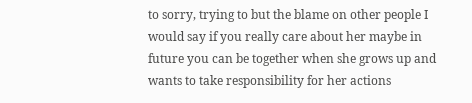to sorry, trying to but the blame on other people I would say if you really care about her maybe in future you can be together when she grows up and wants to take responsibility for her actions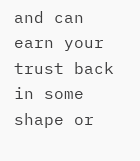and can earn your trust back in some shape or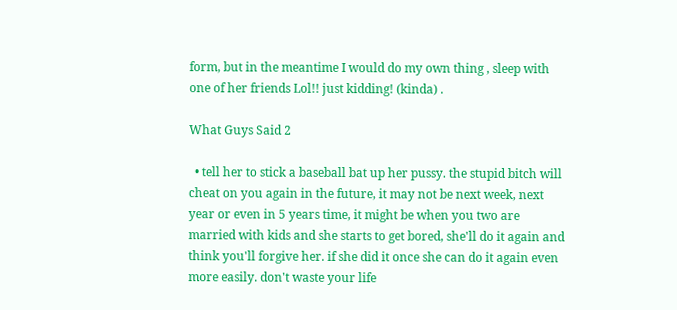form, but in the meantime I would do my own thing , sleep with one of her friends Lol!! just kidding! (kinda) .

What Guys Said 2

  • tell her to stick a baseball bat up her pussy. the stupid bitch will cheat on you again in the future, it may not be next week, next year or even in 5 years time, it might be when you two are married with kids and she starts to get bored, she'll do it again and think you'll forgive her. if she did it once she can do it again even more easily. don't waste your life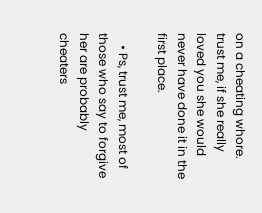on a cheating whore. trust me, if she really loved you she would never have done it in the first place.

    • Ps, trust me, most of those who say to forgive her are probably cheaters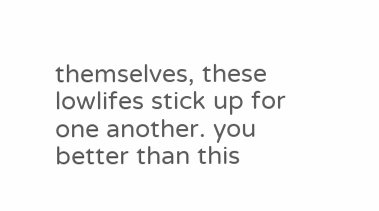themselves, these lowlifes stick up for one another. you better than this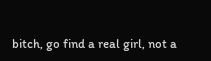bitch, go find a real girl, not a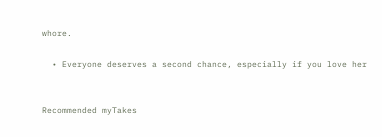whore.

  • Everyone deserves a second chance, especially if you love her


Recommended myTakes